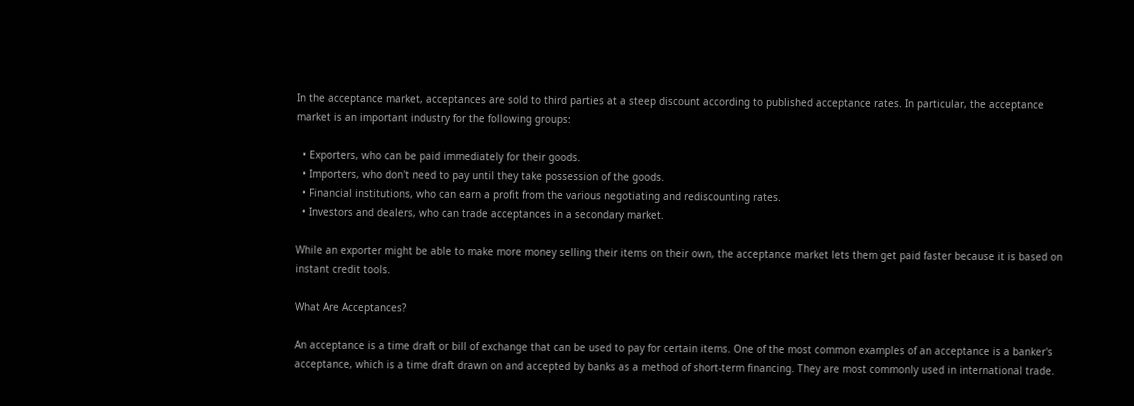In the acceptance market, acceptances are sold to third parties at a steep discount according to published acceptance rates. In particular, the acceptance market is an important industry for the following groups:

  • Exporters, who can be paid immediately for their goods.
  • Importers, who don't need to pay until they take possession of the goods.
  • Financial institutions, who can earn a profit from the various negotiating and rediscounting rates.
  • Investors and dealers, who can trade acceptances in a secondary market.

While an exporter might be able to make more money selling their items on their own, the acceptance market lets them get paid faster because it is based on instant credit tools.

What Are Acceptances?

An acceptance is a time draft or bill of exchange that can be used to pay for certain items. One of the most common examples of an acceptance is a banker's acceptance, which is a time draft drawn on and accepted by banks as a method of short-term financing. They are most commonly used in international trade.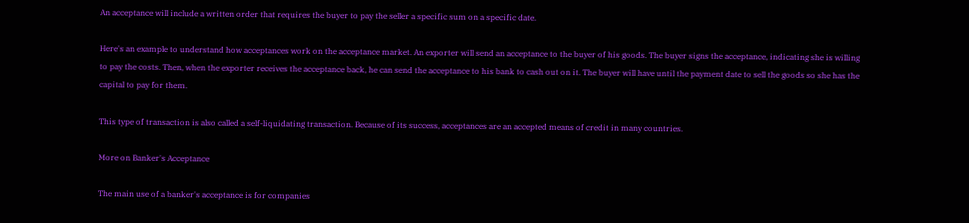An acceptance will include a written order that requires the buyer to pay the seller a specific sum on a specific date.

Here's an example to understand how acceptances work on the acceptance market. An exporter will send an acceptance to the buyer of his goods. The buyer signs the acceptance, indicating she is willing to pay the costs. Then, when the exporter receives the acceptance back, he can send the acceptance to his bank to cash out on it. The buyer will have until the payment date to sell the goods so she has the capital to pay for them.

This type of transaction is also called a self-liquidating transaction. Because of its success, acceptances are an accepted means of credit in many countries.

More on Banker's Acceptance

The main use of a banker's acceptance is for companies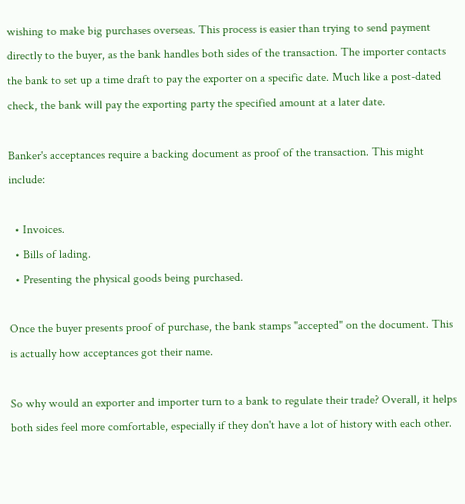wishing to make big purchases overseas. This process is easier than trying to send payment directly to the buyer, as the bank handles both sides of the transaction. The importer contacts the bank to set up a time draft to pay the exporter on a specific date. Much like a post-dated check, the bank will pay the exporting party the specified amount at a later date.

Banker's acceptances require a backing document as proof of the transaction. This might include:

  • Invoices.
  • Bills of lading.
  • Presenting the physical goods being purchased.

Once the buyer presents proof of purchase, the bank stamps "accepted" on the document. This is actually how acceptances got their name.

So why would an exporter and importer turn to a bank to regulate their trade? Overall, it helps both sides feel more comfortable, especially if they don't have a lot of history with each other.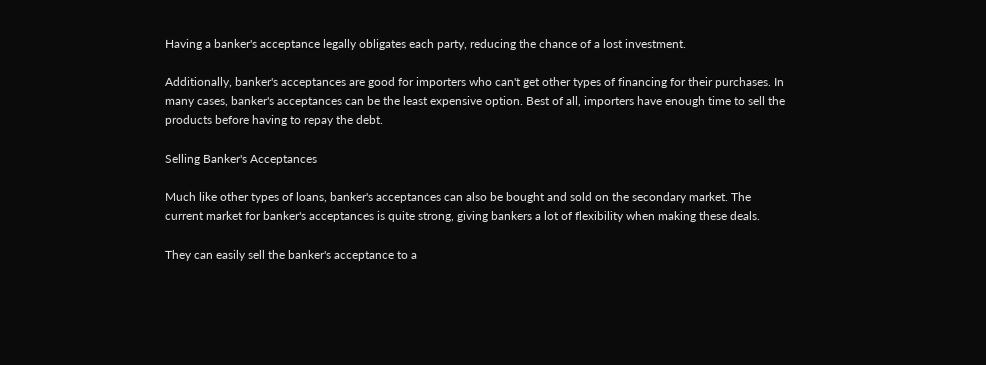Having a banker's acceptance legally obligates each party, reducing the chance of a lost investment.

Additionally, banker's acceptances are good for importers who can't get other types of financing for their purchases. In many cases, banker's acceptances can be the least expensive option. Best of all, importers have enough time to sell the products before having to repay the debt.

Selling Banker's Acceptances

Much like other types of loans, banker's acceptances can also be bought and sold on the secondary market. The current market for banker's acceptances is quite strong, giving bankers a lot of flexibility when making these deals.

They can easily sell the banker's acceptance to a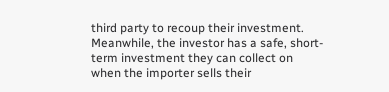third party to recoup their investment. Meanwhile, the investor has a safe, short-term investment they can collect on when the importer sells their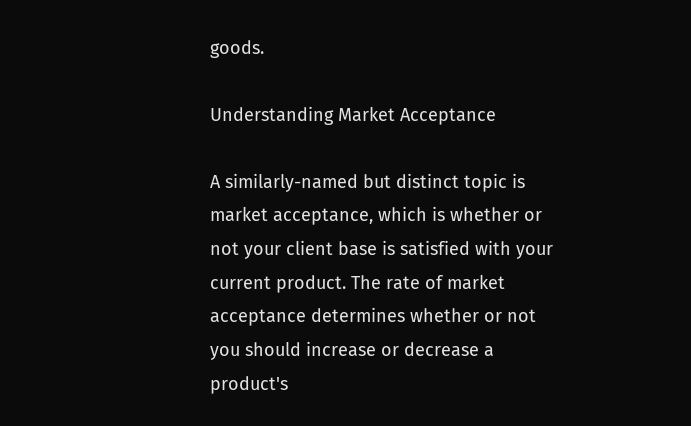goods.

Understanding Market Acceptance

A similarly-named but distinct topic is market acceptance, which is whether or not your client base is satisfied with your current product. The rate of market acceptance determines whether or not you should increase or decrease a product's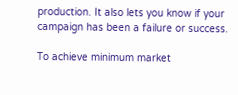production. It also lets you know if your campaign has been a failure or success.

To achieve minimum market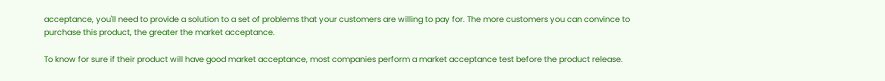acceptance, you'll need to provide a solution to a set of problems that your customers are willing to pay for. The more customers you can convince to purchase this product, the greater the market acceptance.

To know for sure if their product will have good market acceptance, most companies perform a market acceptance test before the product release.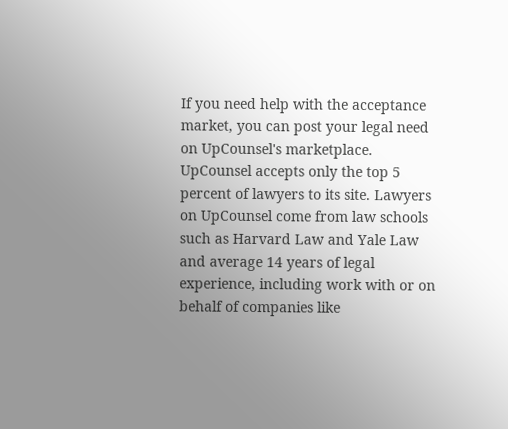If you need help with the acceptance market, you can post your legal need on UpCounsel's marketplace. UpCounsel accepts only the top 5 percent of lawyers to its site. Lawyers on UpCounsel come from law schools such as Harvard Law and Yale Law and average 14 years of legal experience, including work with or on behalf of companies like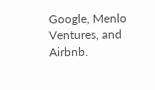Google, Menlo Ventures, and Airbnb.